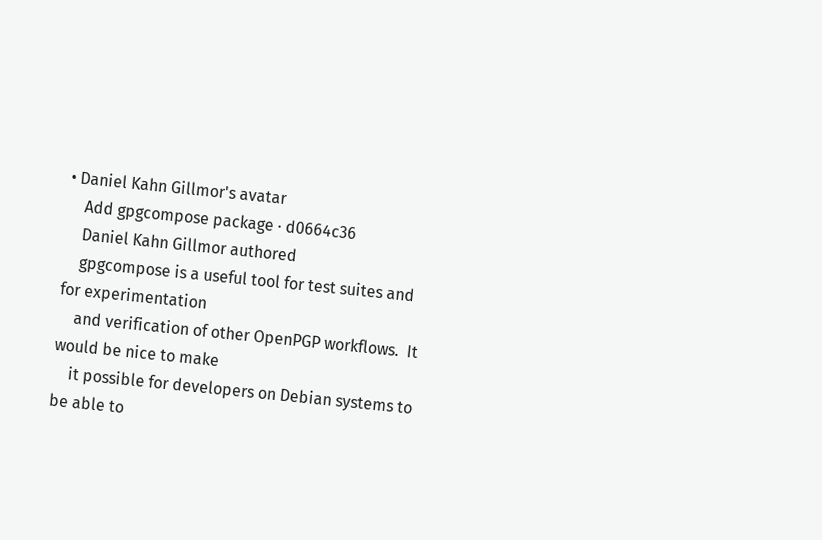• Daniel Kahn Gillmor's avatar
    Add gpgcompose package · d0664c36
    Daniel Kahn Gillmor authored
    gpgcompose is a useful tool for test suites and for experimentation
    and verification of other OpenPGP workflows.  It would be nice to make
    it possible for developers on Debian systems to be able to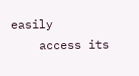easily
    access its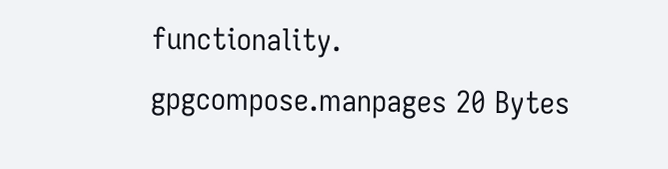functionality.
gpgcompose.manpages 20 Bytes